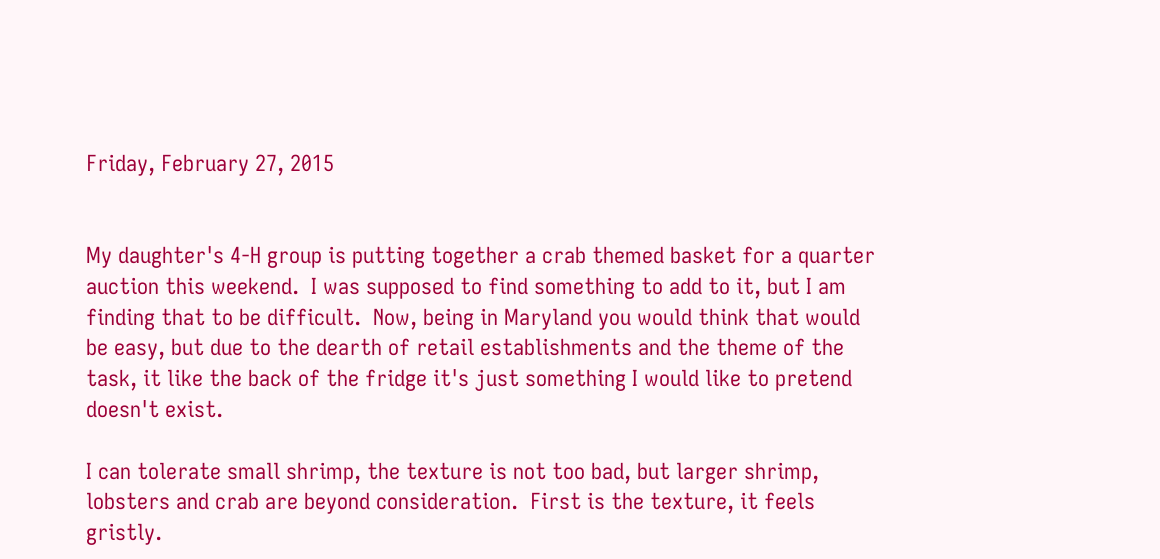Friday, February 27, 2015


My daughter's 4-H group is putting together a crab themed basket for a quarter auction this weekend.  I was supposed to find something to add to it, but I am finding that to be difficult.  Now, being in Maryland you would think that would be easy, but due to the dearth of retail establishments and the theme of the task, it like the back of the fridge it's just something I would like to pretend doesn't exist.

I can tolerate small shrimp, the texture is not too bad, but larger shrimp, lobsters and crab are beyond consideration.  First is the texture, it feels gristly.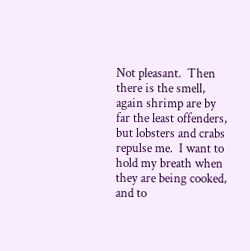Not pleasant.  Then there is the smell, again shrimp are by far the least offenders, but lobsters and crabs repulse me.  I want to hold my breath when they are being cooked, and to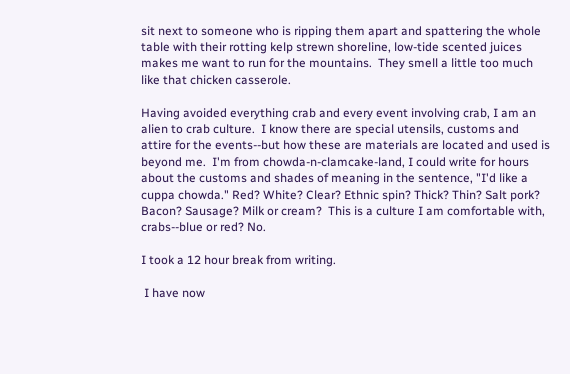sit next to someone who is ripping them apart and spattering the whole table with their rotting kelp strewn shoreline, low-tide scented juices makes me want to run for the mountains.  They smell a little too much like that chicken casserole.

Having avoided everything crab and every event involving crab, I am an alien to crab culture.  I know there are special utensils, customs and attire for the events--but how these are materials are located and used is beyond me.  I'm from chowda-n-clamcake-land, I could write for hours about the customs and shades of meaning in the sentence, "I'd like a cuppa chowda." Red? White? Clear? Ethnic spin? Thick? Thin? Salt pork? Bacon? Sausage? Milk or cream?  This is a culture I am comfortable with, crabs--blue or red? No.

I took a 12 hour break from writing.

 I have now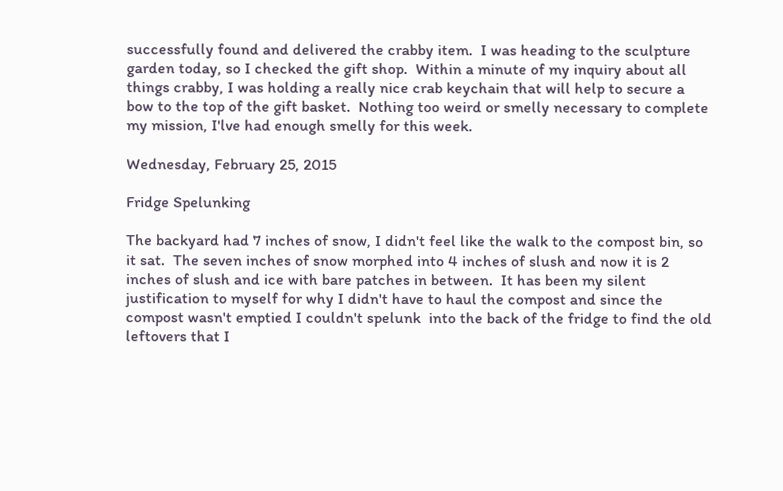successfully found and delivered the crabby item.  I was heading to the sculpture garden today, so I checked the gift shop.  Within a minute of my inquiry about all things crabby, I was holding a really nice crab keychain that will help to secure a bow to the top of the gift basket.  Nothing too weird or smelly necessary to complete my mission, I'lve had enough smelly for this week.

Wednesday, February 25, 2015

Fridge Spelunking

The backyard had 7 inches of snow, I didn't feel like the walk to the compost bin, so it sat.  The seven inches of snow morphed into 4 inches of slush and now it is 2 inches of slush and ice with bare patches in between.  It has been my silent justification to myself for why I didn't have to haul the compost and since the compost wasn't emptied I couldn't spelunk  into the back of the fridge to find the old leftovers that I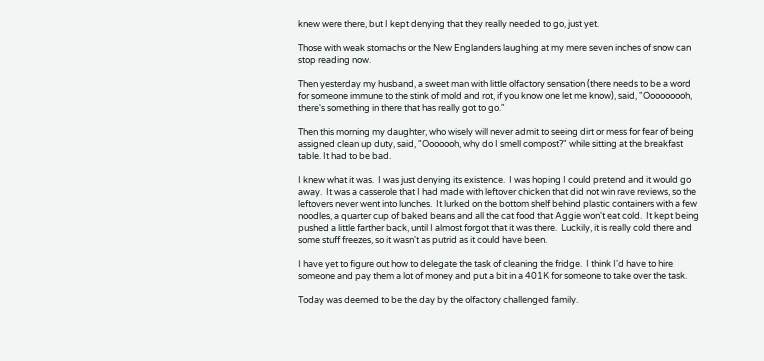knew were there, but I kept denying that they really needed to go, just yet.

Those with weak stomachs or the New Englanders laughing at my mere seven inches of snow can stop reading now.

Then yesterday my husband, a sweet man with little olfactory sensation (there needs to be a word for someone immune to the stink of mold and rot, if you know one let me know), said, "Ooooooooh, there's something in there that has really got to go."

Then this morning my daughter, who wisely will never admit to seeing dirt or mess for fear of being assigned clean up duty, said, "Ooooooh, why do I smell compost?" while sitting at the breakfast table. It had to be bad.

I knew what it was.  I was just denying its existence.  I was hoping I could pretend and it would go away.  It was a casserole that I had made with leftover chicken that did not win rave reviews, so the leftovers never went into lunches.  It lurked on the bottom shelf behind plastic containers with a few noodles, a quarter cup of baked beans and all the cat food that Aggie won't eat cold.  It kept being pushed a little farther back, until I almost forgot that it was there.  Luckily, it is really cold there and some stuff freezes, so it wasn't as putrid as it could have been.

I have yet to figure out how to delegate the task of cleaning the fridge.  I think I'd have to hire someone and pay them a lot of money and put a bit in a 401K for someone to take over the task.

Today was deemed to be the day by the olfactory challenged family.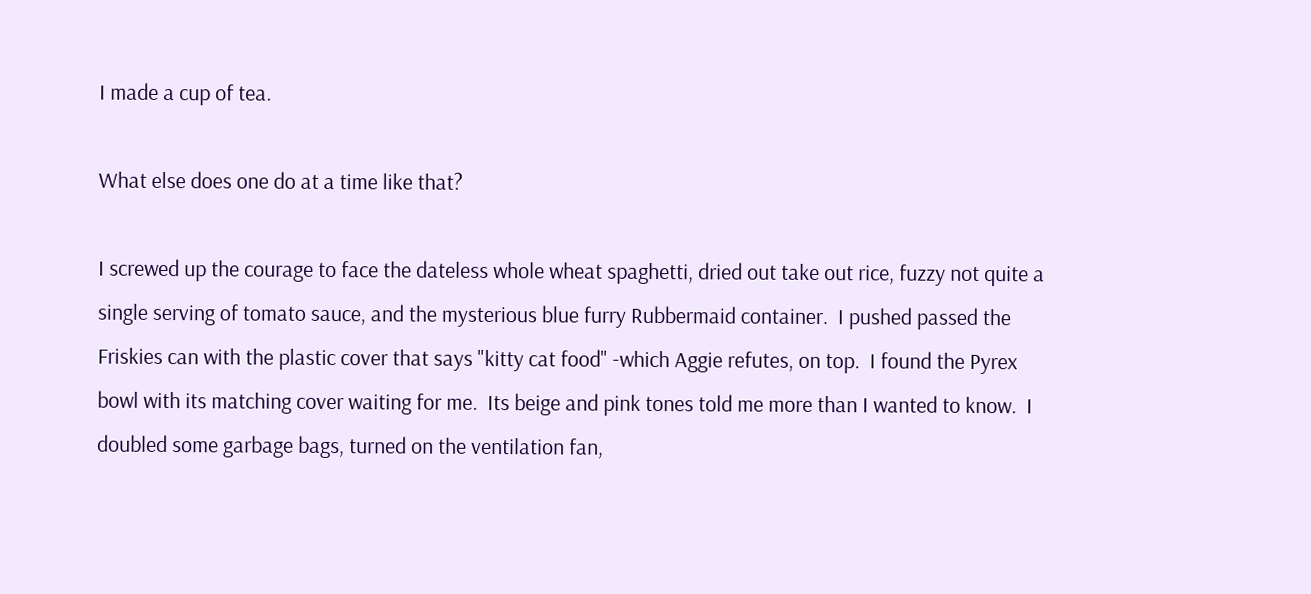I made a cup of tea.

What else does one do at a time like that?

I screwed up the courage to face the dateless whole wheat spaghetti, dried out take out rice, fuzzy not quite a single serving of tomato sauce, and the mysterious blue furry Rubbermaid container.  I pushed passed the Friskies can with the plastic cover that says "kitty cat food" -which Aggie refutes, on top.  I found the Pyrex bowl with its matching cover waiting for me.  Its beige and pink tones told me more than I wanted to know.  I doubled some garbage bags, turned on the ventilation fan,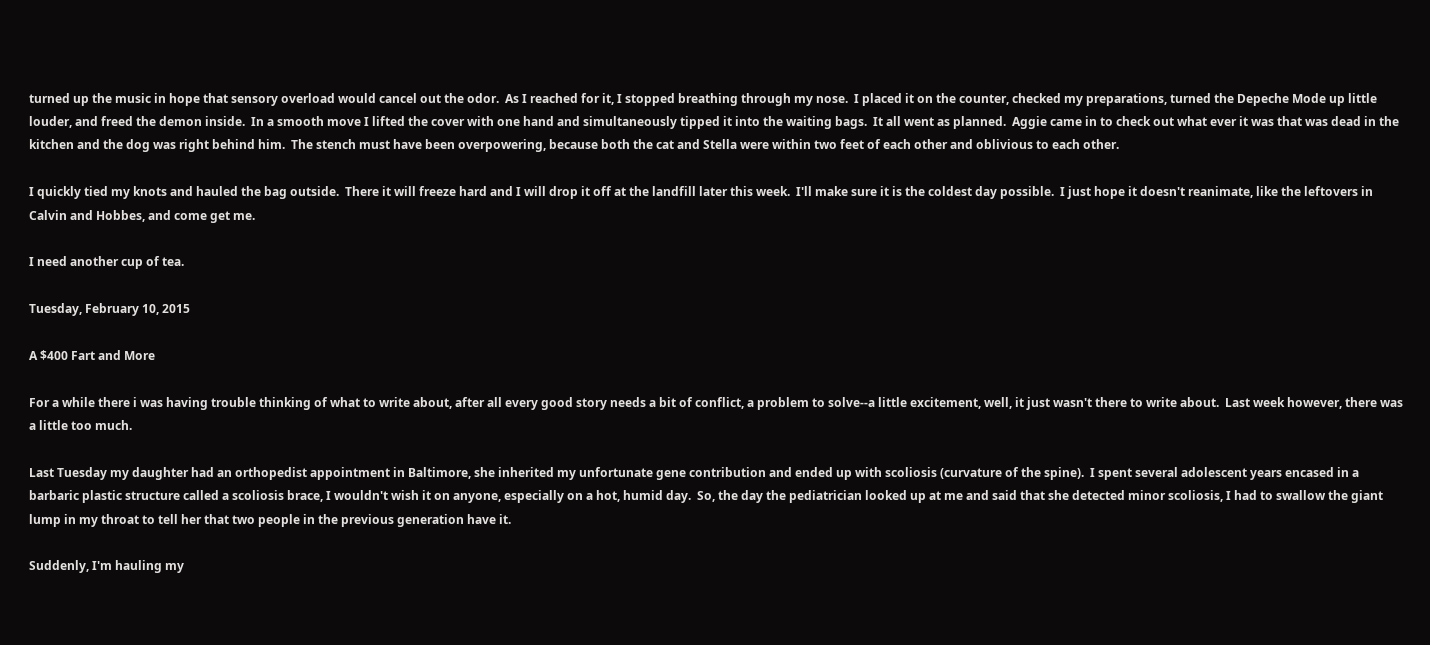turned up the music in hope that sensory overload would cancel out the odor.  As I reached for it, I stopped breathing through my nose.  I placed it on the counter, checked my preparations, turned the Depeche Mode up little louder, and freed the demon inside.  In a smooth move I lifted the cover with one hand and simultaneously tipped it into the waiting bags.  It all went as planned.  Aggie came in to check out what ever it was that was dead in the kitchen and the dog was right behind him.  The stench must have been overpowering, because both the cat and Stella were within two feet of each other and oblivious to each other.

I quickly tied my knots and hauled the bag outside.  There it will freeze hard and I will drop it off at the landfill later this week.  I'll make sure it is the coldest day possible.  I just hope it doesn't reanimate, like the leftovers in Calvin and Hobbes, and come get me.

I need another cup of tea.

Tuesday, February 10, 2015

A $400 Fart and More

For a while there i was having trouble thinking of what to write about, after all every good story needs a bit of conflict, a problem to solve--a little excitement, well, it just wasn't there to write about.  Last week however, there was a little too much.

Last Tuesday my daughter had an orthopedist appointment in Baltimore, she inherited my unfortunate gene contribution and ended up with scoliosis (curvature of the spine).  I spent several adolescent years encased in a barbaric plastic structure called a scoliosis brace, I wouldn't wish it on anyone, especially on a hot, humid day.  So, the day the pediatrician looked up at me and said that she detected minor scoliosis, I had to swallow the giant lump in my throat to tell her that two people in the previous generation have it.

Suddenly, I'm hauling my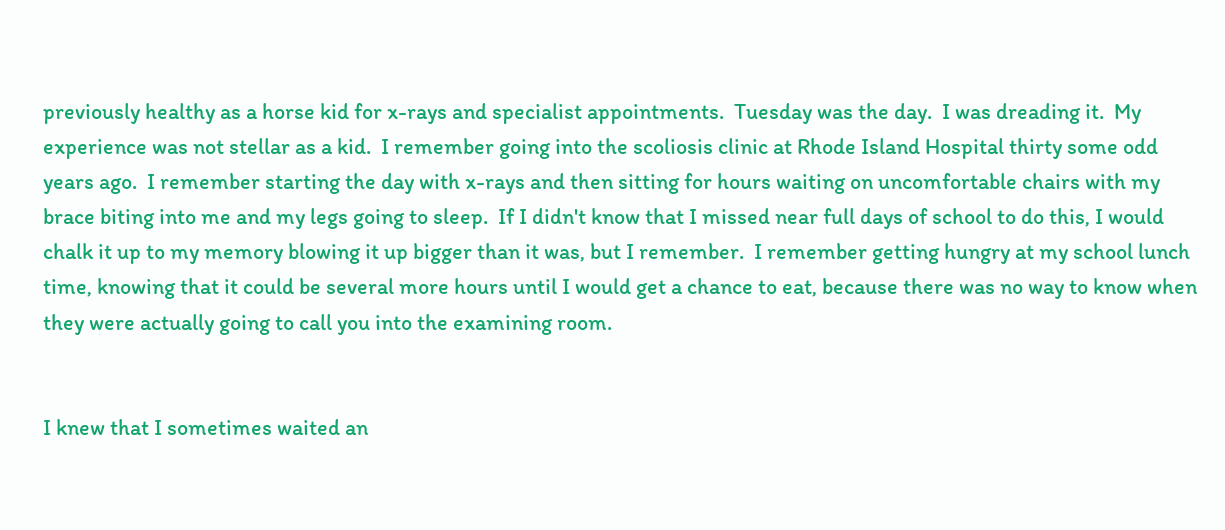previously healthy as a horse kid for x-rays and specialist appointments.  Tuesday was the day.  I was dreading it.  My experience was not stellar as a kid.  I remember going into the scoliosis clinic at Rhode Island Hospital thirty some odd years ago.  I remember starting the day with x-rays and then sitting for hours waiting on uncomfortable chairs with my brace biting into me and my legs going to sleep.  If I didn't know that I missed near full days of school to do this, I would chalk it up to my memory blowing it up bigger than it was, but I remember.  I remember getting hungry at my school lunch time, knowing that it could be several more hours until I would get a chance to eat, because there was no way to know when they were actually going to call you into the examining room.


I knew that I sometimes waited an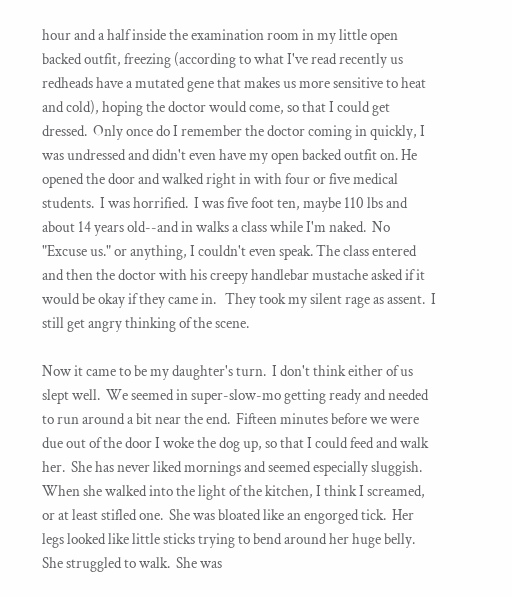hour and a half inside the examination room in my little open backed outfit, freezing (according to what I've read recently us redheads have a mutated gene that makes us more sensitive to heat and cold), hoping the doctor would come, so that I could get dressed.  Only once do I remember the doctor coming in quickly, I was undressed and didn't even have my open backed outfit on. He opened the door and walked right in with four or five medical students.  I was horrified.  I was five foot ten, maybe 110 lbs and about 14 years old--and in walks a class while I'm naked.  No "Excuse us." or anything, I couldn't even speak. The class entered and then the doctor with his creepy handlebar mustache asked if it would be okay if they came in.   They took my silent rage as assent.  I still get angry thinking of the scene.

Now it came to be my daughter's turn.  I don't think either of us slept well.  We seemed in super-slow-mo getting ready and needed to run around a bit near the end.  Fifteen minutes before we were due out of the door I woke the dog up, so that I could feed and walk her.  She has never liked mornings and seemed especially sluggish.  When she walked into the light of the kitchen, I think I screamed, or at least stifled one.  She was bloated like an engorged tick.  Her legs looked like little sticks trying to bend around her huge belly.  She struggled to walk.  She was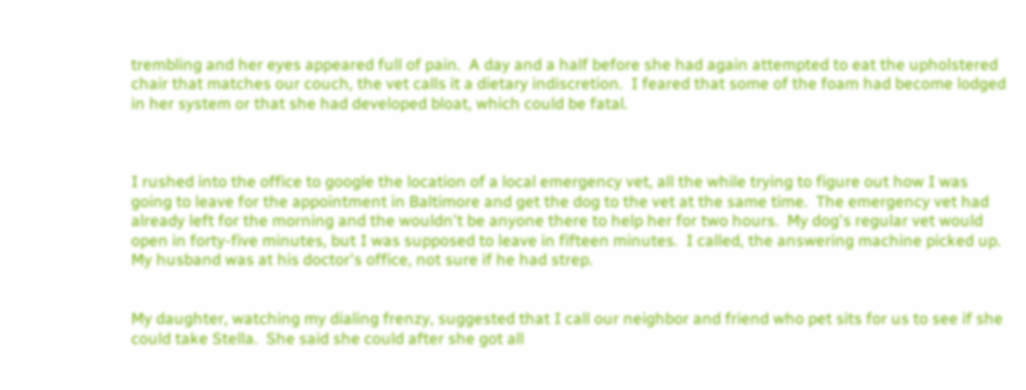trembling and her eyes appeared full of pain.  A day and a half before she had again attempted to eat the upholstered chair that matches our couch, the vet calls it a dietary indiscretion.  I feared that some of the foam had become lodged in her system or that she had developed bloat, which could be fatal.



I rushed into the office to google the location of a local emergency vet, all the while trying to figure out how I was going to leave for the appointment in Baltimore and get the dog to the vet at the same time.  The emergency vet had already left for the morning and the wouldn't be anyone there to help her for two hours.  My dog's regular vet would open in forty-five minutes, but I was supposed to leave in fifteen minutes.  I called, the answering machine picked up.  My husband was at his doctor's office, not sure if he had strep.


My daughter, watching my dialing frenzy, suggested that I call our neighbor and friend who pet sits for us to see if she could take Stella.  She said she could after she got all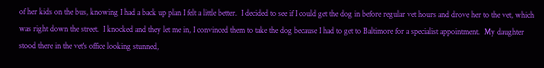of her kids on the bus, knowing I had a back up plan I felt a little better.  I decided to see if I could get the dog in before regular vet hours and drove her to the vet, which was right down the street.  I knocked and they let me in, I convinced them to take the dog because I had to get to Baltimore for a specialist appointment.  My daughter stood there in the vet's office looking stunned,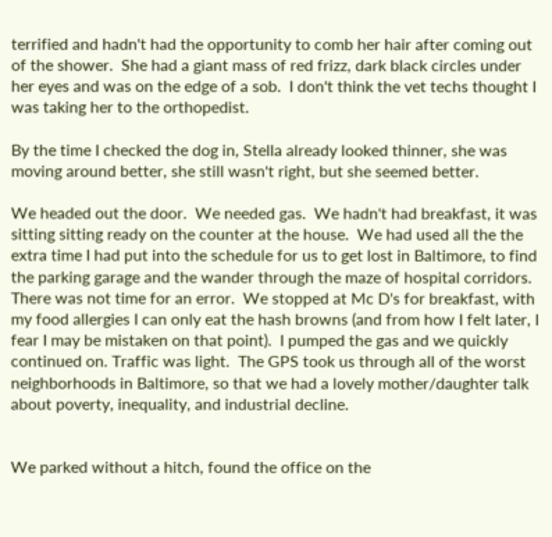terrified and hadn't had the opportunity to comb her hair after coming out of the shower.  She had a giant mass of red frizz, dark black circles under her eyes and was on the edge of a sob.  I don't think the vet techs thought I was taking her to the orthopedist.

By the time I checked the dog in, Stella already looked thinner, she was moving around better, she still wasn't right, but she seemed better.

We headed out the door.  We needed gas.  We hadn't had breakfast, it was sitting sitting ready on the counter at the house.  We had used all the the extra time I had put into the schedule for us to get lost in Baltimore, to find the parking garage and the wander through the maze of hospital corridors.  There was not time for an error.  We stopped at Mc D's for breakfast, with my food allergies I can only eat the hash browns (and from how I felt later, I fear I may be mistaken on that point).  I pumped the gas and we quickly continued on. Traffic was light.  The GPS took us through all of the worst neighborhoods in Baltimore, so that we had a lovely mother/daughter talk about poverty, inequality, and industrial decline.


We parked without a hitch, found the office on the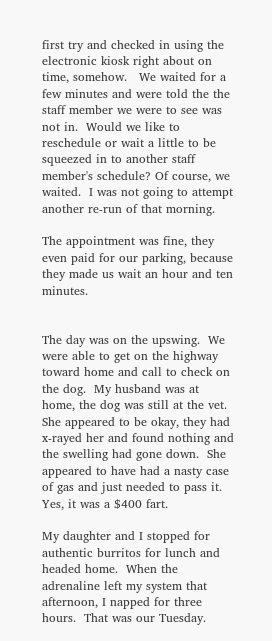first try and checked in using the electronic kiosk right about on time, somehow.   We waited for a few minutes and were told the the staff member we were to see was not in.  Would we like to reschedule or wait a little to be squeezed in to another staff member's schedule? Of course, we waited.  I was not going to attempt another re-run of that morning.

The appointment was fine, they even paid for our parking, because they made us wait an hour and ten minutes.


The day was on the upswing.  We were able to get on the highway toward home and call to check on the dog.  My husband was at home, the dog was still at the vet.  She appeared to be okay, they had x-rayed her and found nothing and the swelling had gone down.  She appeared to have had a nasty case of gas and just needed to pass it.  Yes, it was a $400 fart.

My daughter and I stopped for authentic burritos for lunch and headed home.  When the adrenaline left my system that afternoon, I napped for three hours.  That was our Tuesday.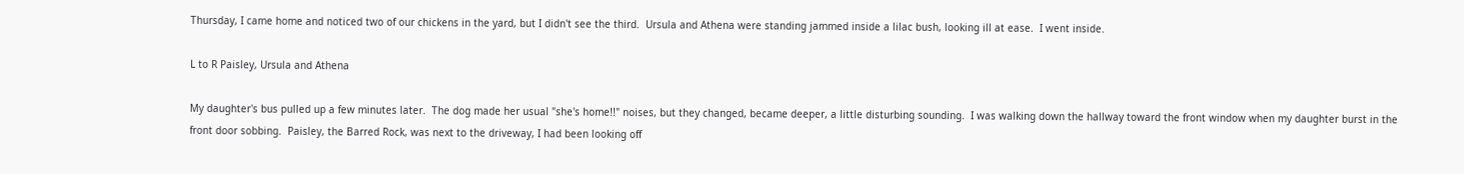Thursday, I came home and noticed two of our chickens in the yard, but I didn't see the third.  Ursula and Athena were standing jammed inside a lilac bush, looking ill at ease.  I went inside.

L to R Paisley, Ursula and Athena

My daughter's bus pulled up a few minutes later.  The dog made her usual "she's home!!" noises, but they changed, became deeper, a little disturbing sounding.  I was walking down the hallway toward the front window when my daughter burst in the front door sobbing.  Paisley, the Barred Rock, was next to the driveway, I had been looking off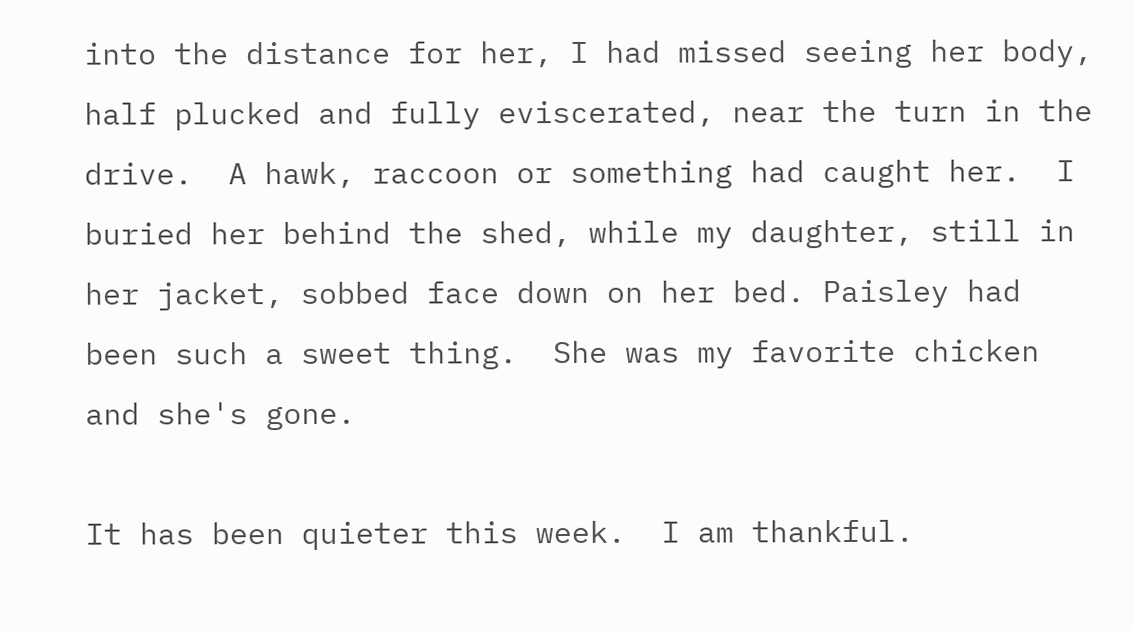into the distance for her, I had missed seeing her body, half plucked and fully eviscerated, near the turn in the drive.  A hawk, raccoon or something had caught her.  I buried her behind the shed, while my daughter, still in her jacket, sobbed face down on her bed. Paisley had been such a sweet thing.  She was my favorite chicken and she's gone.

It has been quieter this week.  I am thankful.